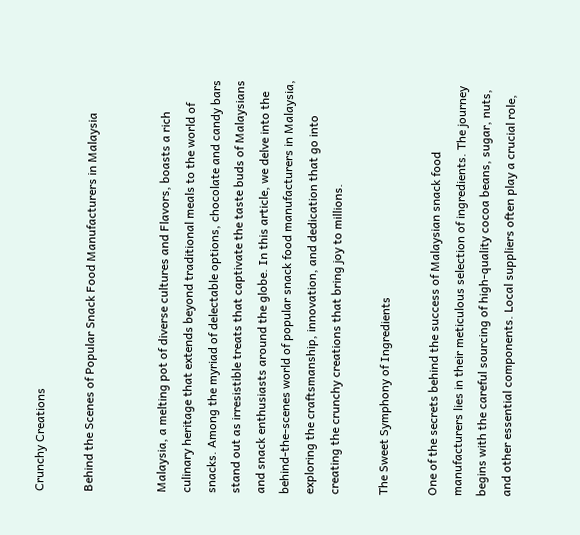Crunchy Creations

Behind the Scenes of Popular Snack Food Manufacturers in Malaysia


Malaysia, a melting pot of diverse cultures and Flavors, boasts a rich culinary heritage that extends beyond traditional meals to the world of snacks. Among the myriad of delectable options, chocolate and candy bars stand out as irresistible treats that captivate the taste buds of Malaysians and snack enthusiasts around the globe. In this article, we delve into the behind-the-scenes world of popular snack food manufacturers in Malaysia, exploring the craftsmanship, innovation, and dedication that go into creating the crunchy creations that bring joy to millions.

The Sweet Symphony of Ingredients

One of the secrets behind the success of Malaysian snack food manufacturers lies in their meticulous selection of ingredients. The journey begins with the careful sourcing of high-quality cocoa beans, sugar, nuts, and other essential components. Local suppliers often play a crucial role,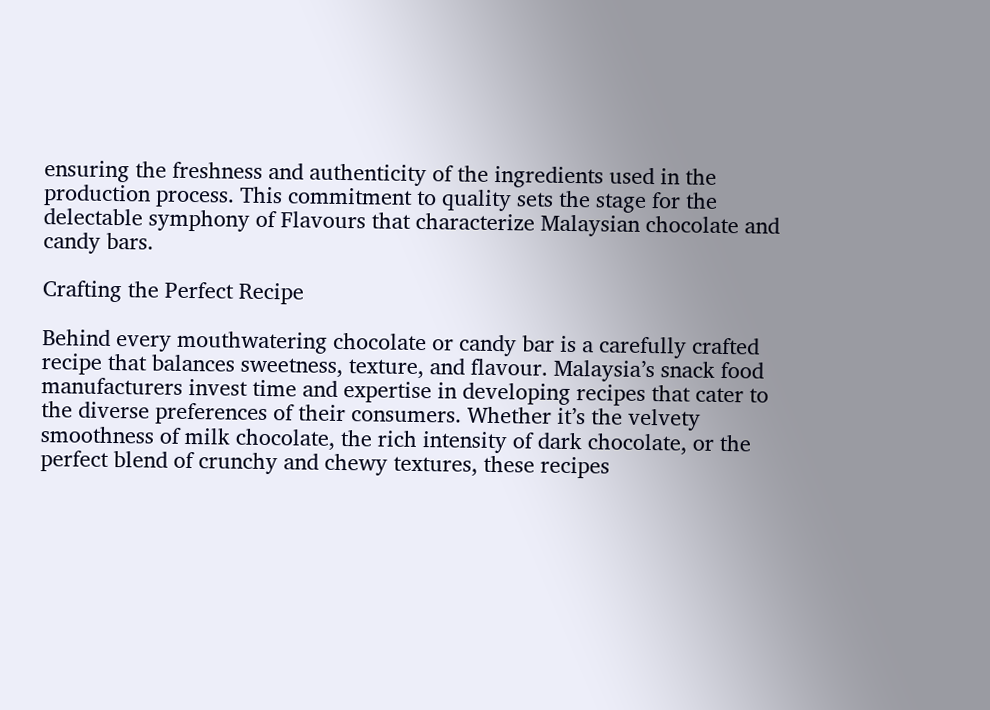ensuring the freshness and authenticity of the ingredients used in the production process. This commitment to quality sets the stage for the delectable symphony of Flavours that characterize Malaysian chocolate and candy bars.

Crafting the Perfect Recipe

Behind every mouthwatering chocolate or candy bar is a carefully crafted recipe that balances sweetness, texture, and flavour. Malaysia’s snack food manufacturers invest time and expertise in developing recipes that cater to the diverse preferences of their consumers. Whether it’s the velvety smoothness of milk chocolate, the rich intensity of dark chocolate, or the perfect blend of crunchy and chewy textures, these recipes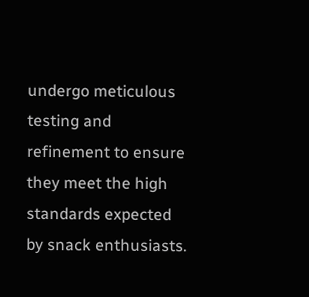undergo meticulous testing and refinement to ensure they meet the high standards expected by snack enthusiasts.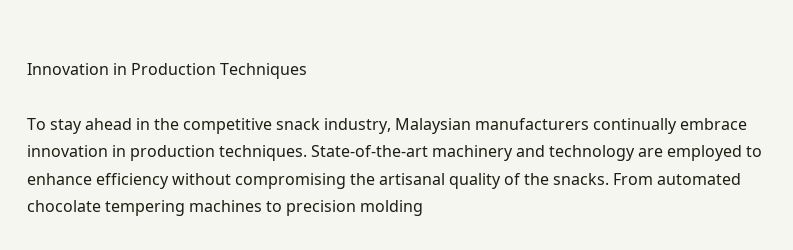Innovation in Production Techniques

To stay ahead in the competitive snack industry, Malaysian manufacturers continually embrace innovation in production techniques. State-of-the-art machinery and technology are employed to enhance efficiency without compromising the artisanal quality of the snacks. From automated chocolate tempering machines to precision molding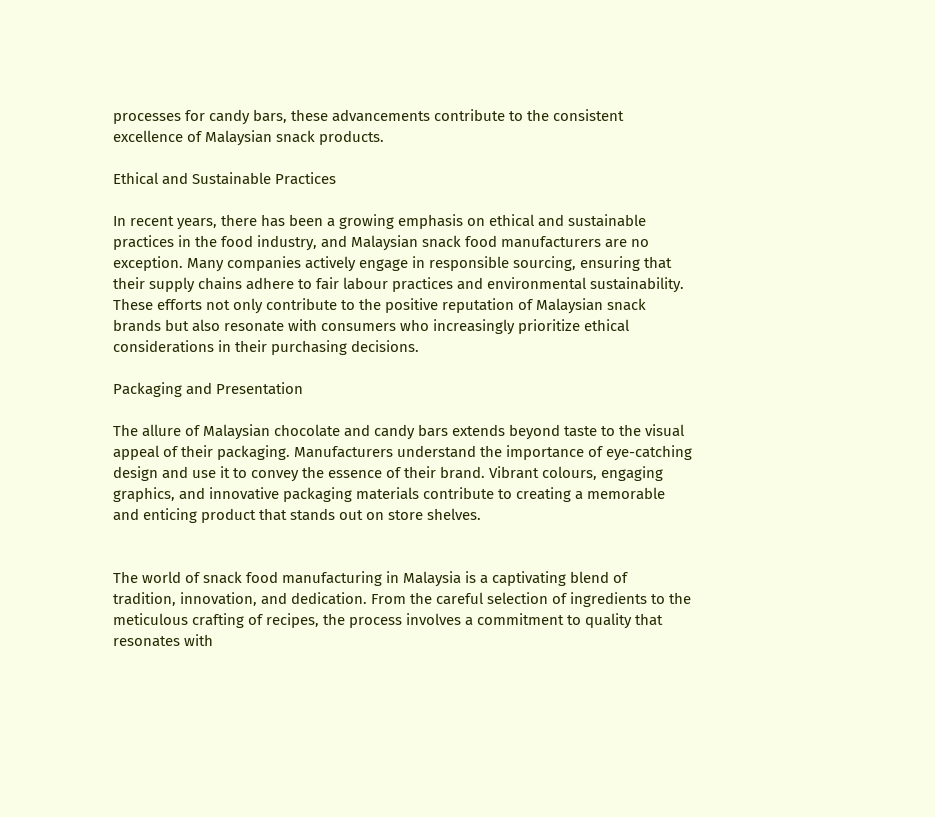processes for candy bars, these advancements contribute to the consistent excellence of Malaysian snack products.

Ethical and Sustainable Practices

In recent years, there has been a growing emphasis on ethical and sustainable practices in the food industry, and Malaysian snack food manufacturers are no exception. Many companies actively engage in responsible sourcing, ensuring that their supply chains adhere to fair labour practices and environmental sustainability. These efforts not only contribute to the positive reputation of Malaysian snack brands but also resonate with consumers who increasingly prioritize ethical considerations in their purchasing decisions.

Packaging and Presentation

The allure of Malaysian chocolate and candy bars extends beyond taste to the visual appeal of their packaging. Manufacturers understand the importance of eye-catching design and use it to convey the essence of their brand. Vibrant colours, engaging graphics, and innovative packaging materials contribute to creating a memorable and enticing product that stands out on store shelves.


The world of snack food manufacturing in Malaysia is a captivating blend of tradition, innovation, and dedication. From the careful selection of ingredients to the meticulous crafting of recipes, the process involves a commitment to quality that resonates with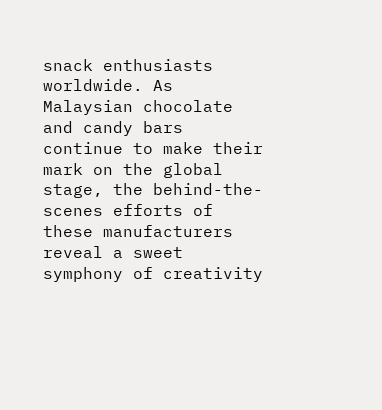snack enthusiasts worldwide. As Malaysian chocolate and candy bars continue to make their mark on the global stage, the behind-the-scenes efforts of these manufacturers reveal a sweet symphony of creativity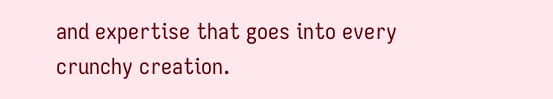and expertise that goes into every crunchy creation.